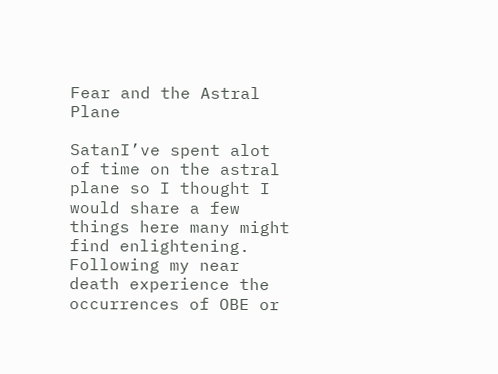Fear and the Astral Plane

SatanI’ve spent alot of time on the astral plane so I thought I would share a few things here many might find enlightening. Following my near death experience the occurrences of OBE or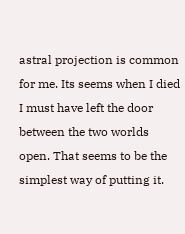astral projection is common for me. Its seems when I died I must have left the door between the two worlds open. That seems to be the simplest way of putting it.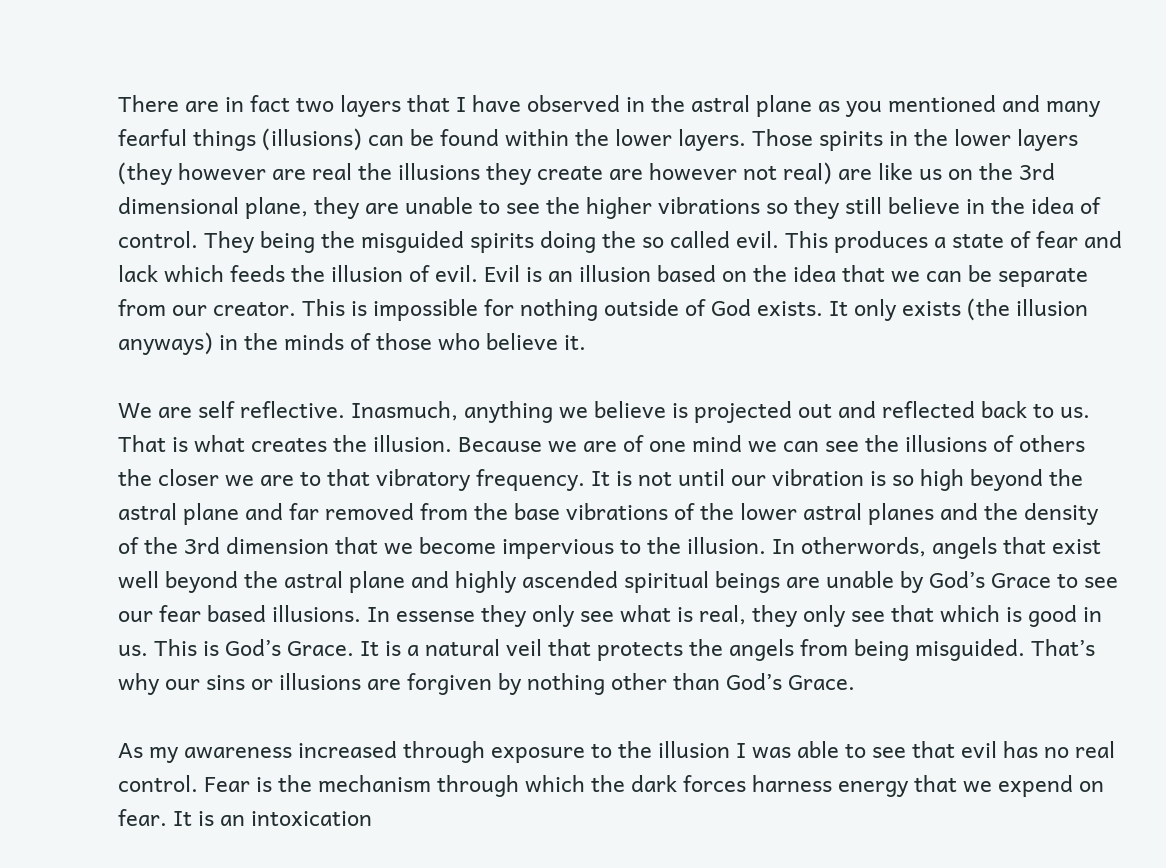There are in fact two layers that I have observed in the astral plane as you mentioned and many fearful things (illusions) can be found within the lower layers. Those spirits in the lower layers (they however are real the illusions they create are however not real) are like us on the 3rd dimensional plane, they are unable to see the higher vibrations so they still believe in the idea of control. They being the misguided spirits doing the so called evil. This produces a state of fear and lack which feeds the illusion of evil. Evil is an illusion based on the idea that we can be separate from our creator. This is impossible for nothing outside of God exists. It only exists (the illusion anyways) in the minds of those who believe it.

We are self reflective. Inasmuch, anything we believe is projected out and reflected back to us. That is what creates the illusion. Because we are of one mind we can see the illusions of others the closer we are to that vibratory frequency. It is not until our vibration is so high beyond the astral plane and far removed from the base vibrations of the lower astral planes and the density of the 3rd dimension that we become impervious to the illusion. In otherwords, angels that exist well beyond the astral plane and highly ascended spiritual beings are unable by God’s Grace to see our fear based illusions. In essense they only see what is real, they only see that which is good in us. This is God’s Grace. It is a natural veil that protects the angels from being misguided. That’s why our sins or illusions are forgiven by nothing other than God’s Grace.

As my awareness increased through exposure to the illusion I was able to see that evil has no real control. Fear is the mechanism through which the dark forces harness energy that we expend on fear. It is an intoxication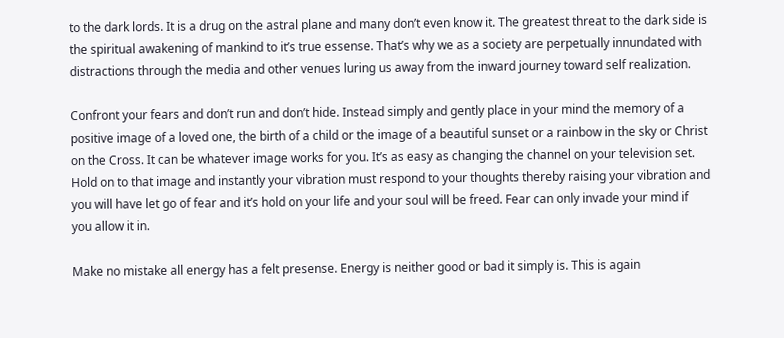to the dark lords. It is a drug on the astral plane and many don’t even know it. The greatest threat to the dark side is the spiritual awakening of mankind to it’s true essense. That’s why we as a society are perpetually innundated with distractions through the media and other venues luring us away from the inward journey toward self realization.

Confront your fears and don’t run and don’t hide. Instead simply and gently place in your mind the memory of a positive image of a loved one, the birth of a child or the image of a beautiful sunset or a rainbow in the sky or Christ on the Cross. It can be whatever image works for you. It’s as easy as changing the channel on your television set. Hold on to that image and instantly your vibration must respond to your thoughts thereby raising your vibration and you will have let go of fear and it’s hold on your life and your soul will be freed. Fear can only invade your mind if you allow it in.

Make no mistake all energy has a felt presense. Energy is neither good or bad it simply is. This is again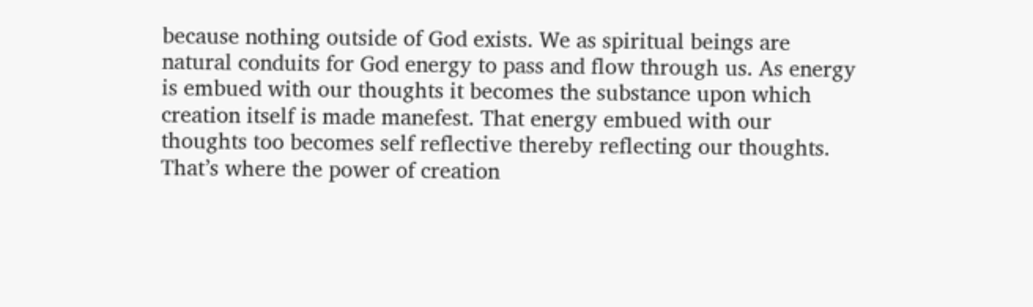because nothing outside of God exists. We as spiritual beings are natural conduits for God energy to pass and flow through us. As energy is embued with our thoughts it becomes the substance upon which creation itself is made manefest. That energy embued with our thoughts too becomes self reflective thereby reflecting our thoughts. That’s where the power of creation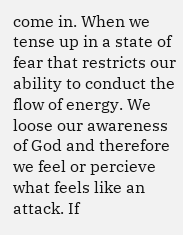come in. When we tense up in a state of fear that restricts our ability to conduct the flow of energy. We loose our awareness of God and therefore we feel or percieve what feels like an attack. If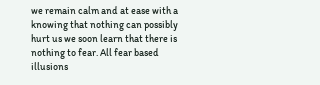we remain calm and at ease with a knowing that nothing can possibly hurt us we soon learn that there is nothing to fear. All fear based illusions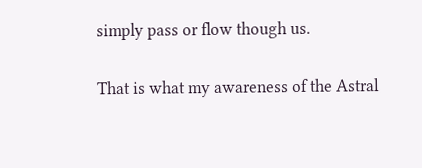simply pass or flow though us.

That is what my awareness of the Astral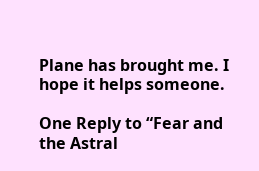Plane has brought me. I hope it helps someone.

One Reply to “Fear and the Astral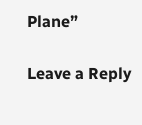Plane”

Leave a Reply